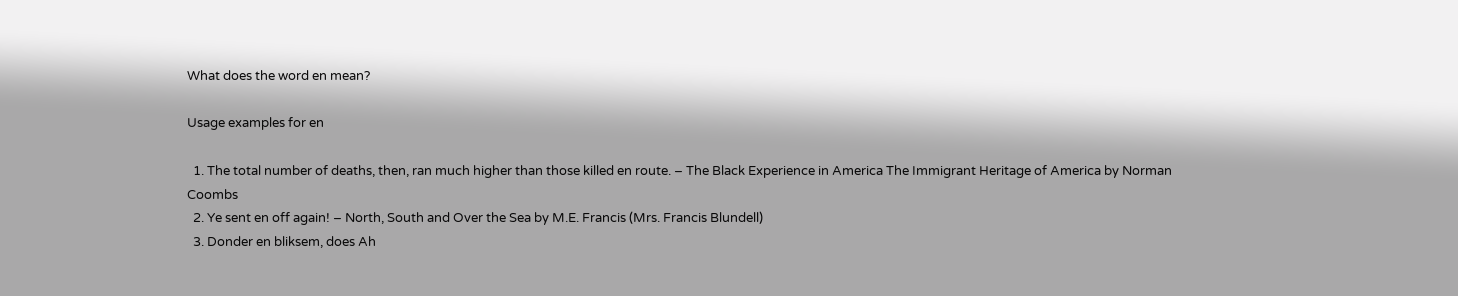What does the word en mean?

Usage examples for en

  1. The total number of deaths, then, ran much higher than those killed en route. – The Black Experience in America The Immigrant Heritage of America by Norman Coombs
  2. Ye sent en off again! – North, South and Over the Sea by M.E. Francis (Mrs. Francis Blundell)
  3. Donder en bliksem, does Ah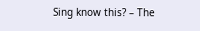Sing know this? – The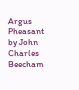Argus Pheasant by John Charles Beecham